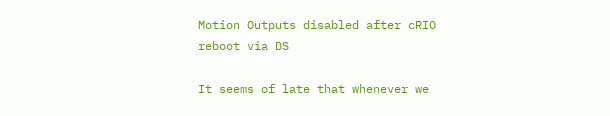Motion Outputs disabled after cRIO reboot via DS

It seems of late that whenever we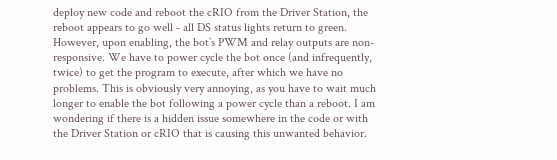deploy new code and reboot the cRIO from the Driver Station, the reboot appears to go well - all DS status lights return to green. However, upon enabling, the bot’s PWM and relay outputs are non-responsive. We have to power cycle the bot once (and infrequently, twice) to get the program to execute, after which we have no problems. This is obviously very annoying, as you have to wait much longer to enable the bot following a power cycle than a reboot. I am wondering if there is a hidden issue somewhere in the code or with the Driver Station or cRIO that is causing this unwanted behavior.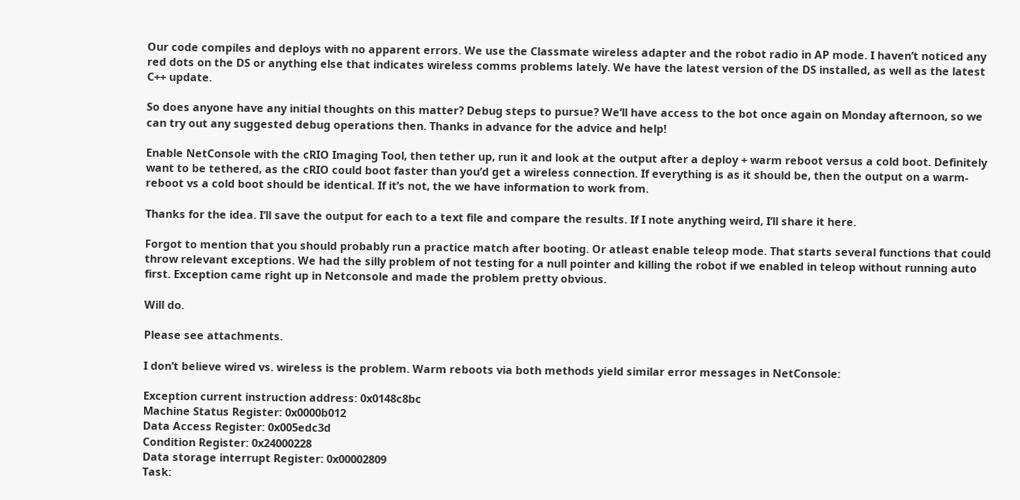Our code compiles and deploys with no apparent errors. We use the Classmate wireless adapter and the robot radio in AP mode. I haven’t noticed any red dots on the DS or anything else that indicates wireless comms problems lately. We have the latest version of the DS installed, as well as the latest C++ update.

So does anyone have any initial thoughts on this matter? Debug steps to pursue? We’ll have access to the bot once again on Monday afternoon, so we can try out any suggested debug operations then. Thanks in advance for the advice and help!

Enable NetConsole with the cRIO Imaging Tool, then tether up, run it and look at the output after a deploy + warm reboot versus a cold boot. Definitely want to be tethered, as the cRIO could boot faster than you’d get a wireless connection. If everything is as it should be, then the output on a warm-reboot vs a cold boot should be identical. If it’s not, the we have information to work from.

Thanks for the idea. I’ll save the output for each to a text file and compare the results. If I note anything weird, I’ll share it here.

Forgot to mention that you should probably run a practice match after booting. Or atleast enable teleop mode. That starts several functions that could throw relevant exceptions. We had the silly problem of not testing for a null pointer and killing the robot if we enabled in teleop without running auto first. Exception came right up in Netconsole and made the problem pretty obvious.

Will do.

Please see attachments.

I don’t believe wired vs. wireless is the problem. Warm reboots via both methods yield similar error messages in NetConsole:

Exception current instruction address: 0x0148c8bc
Machine Status Register: 0x0000b012
Data Access Register: 0x005edc3d
Condition Register: 0x24000228
Data storage interrupt Register: 0x00002809
Task: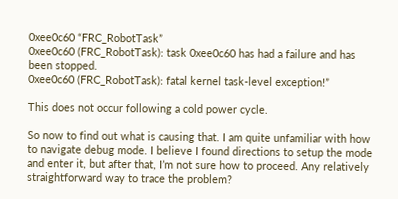0xee0c60 “FRC_RobotTask”
0xee0c60 (FRC_RobotTask): task 0xee0c60 has had a failure and has been stopped.
0xee0c60 (FRC_RobotTask): fatal kernel task-level exception!”

This does not occur following a cold power cycle.

So now to find out what is causing that. I am quite unfamiliar with how to navigate debug mode. I believe I found directions to setup the mode and enter it, but after that, I’m not sure how to proceed. Any relatively straightforward way to trace the problem?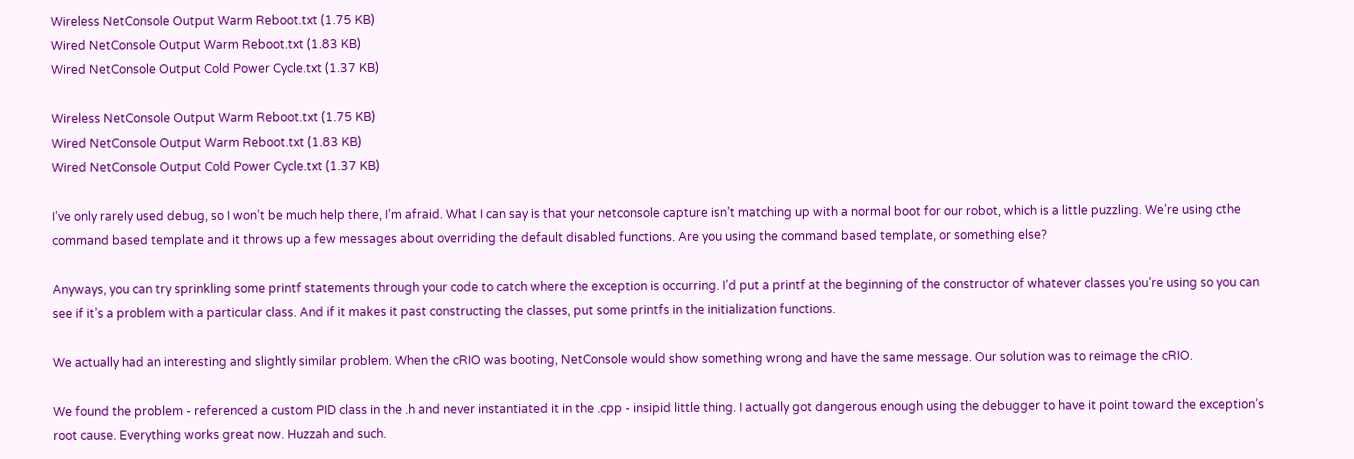Wireless NetConsole Output Warm Reboot.txt (1.75 KB)
Wired NetConsole Output Warm Reboot.txt (1.83 KB)
Wired NetConsole Output Cold Power Cycle.txt (1.37 KB)

Wireless NetConsole Output Warm Reboot.txt (1.75 KB)
Wired NetConsole Output Warm Reboot.txt (1.83 KB)
Wired NetConsole Output Cold Power Cycle.txt (1.37 KB)

I’ve only rarely used debug, so I won’t be much help there, I’m afraid. What I can say is that your netconsole capture isn’t matching up with a normal boot for our robot, which is a little puzzling. We’re using cthe command based template and it throws up a few messages about overriding the default disabled functions. Are you using the command based template, or something else?

Anyways, you can try sprinkling some printf statements through your code to catch where the exception is occurring. I’d put a printf at the beginning of the constructor of whatever classes you’re using so you can see if it’s a problem with a particular class. And if it makes it past constructing the classes, put some printfs in the initialization functions.

We actually had an interesting and slightly similar problem. When the cRIO was booting, NetConsole would show something wrong and have the same message. Our solution was to reimage the cRIO.

We found the problem - referenced a custom PID class in the .h and never instantiated it in the .cpp - insipid little thing. I actually got dangerous enough using the debugger to have it point toward the exception’s root cause. Everything works great now. Huzzah and such.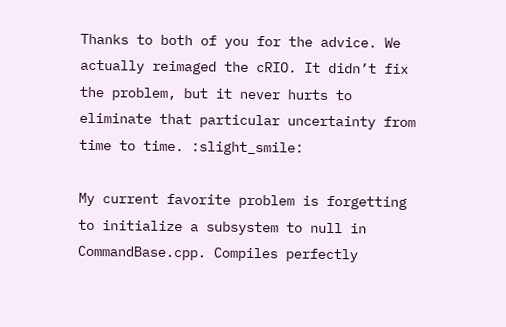Thanks to both of you for the advice. We actually reimaged the cRIO. It didn’t fix the problem, but it never hurts to eliminate that particular uncertainty from time to time. :slight_smile:

My current favorite problem is forgetting to initialize a subsystem to null in CommandBase.cpp. Compiles perfectly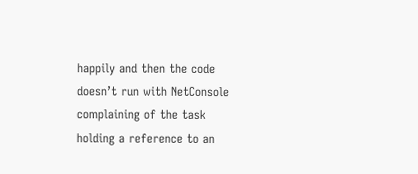happily and then the code doesn’t run with NetConsole complaining of the task holding a reference to an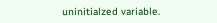uninitialzed variable.